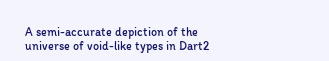A semi-accurate depiction of the universe of void-like types in Dart2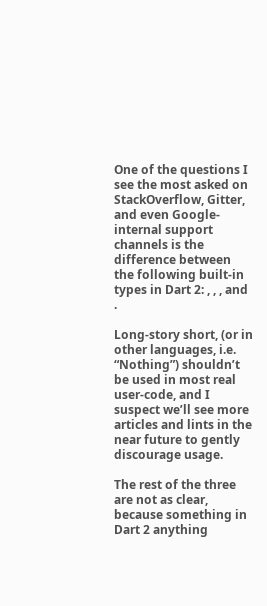One of the questions I see the most asked on StackOverflow, Gitter, and even Google-internal support channels is the difference between the following built-in types in Dart 2: , , , and .

Long-story short, (or in other languages, i.e. “Nothing”) shouldn’t be used in most real user-code, and I suspect we’ll see more articles and lints in the near future to gently discourage usage.

The rest of the three are not as clear, because something in Dart 2 anything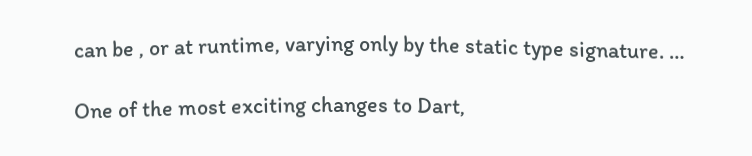can be , or at runtime, varying only by the static type signature. …

One of the most exciting changes to Dart,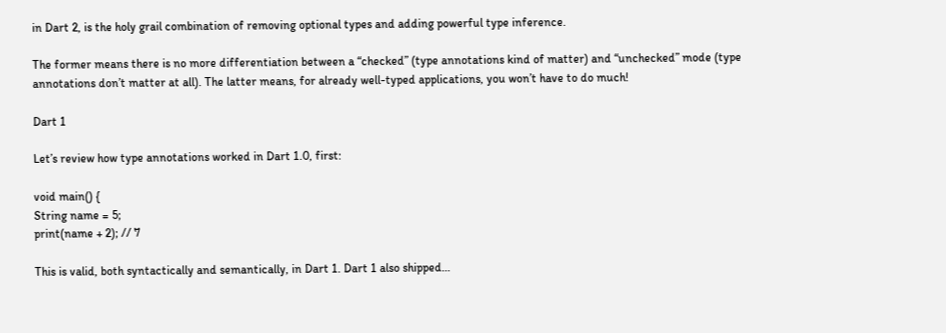in Dart 2, is the holy grail combination of removing optional types and adding powerful type inference.

The former means there is no more differentiation between a “checked” (type annotations kind of matter) and “unchecked” mode (type annotations don’t matter at all). The latter means, for already well-typed applications, you won’t have to do much!

Dart 1

Let’s review how type annotations worked in Dart 1.0, first:

void main() {
String name = 5;
print(name + 2); // 7

This is valid, both syntactically and semantically, in Dart 1. Dart 1 also shipped…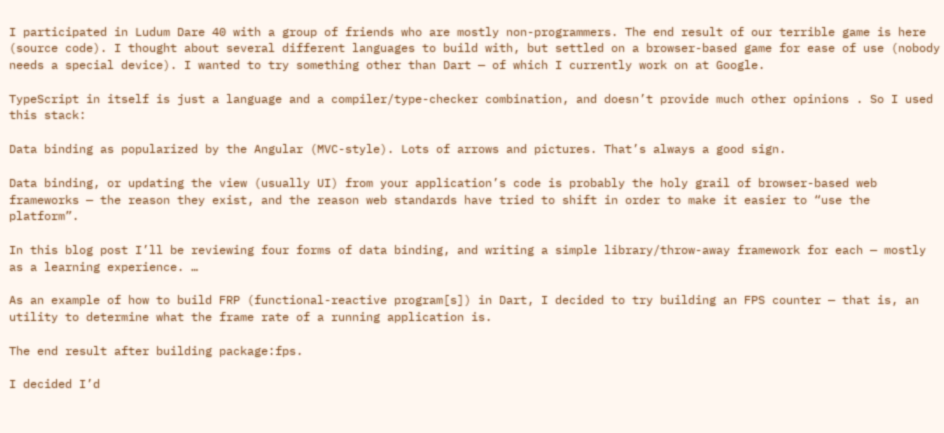I participated in Ludum Dare 40 with a group of friends who are mostly non-programmers. The end result of our terrible game is here (source code). I thought about several different languages to build with, but settled on a browser-based game for ease of use (nobody needs a special device). I wanted to try something other than Dart — of which I currently work on at Google.

TypeScript in itself is just a language and a compiler/type-checker combination, and doesn’t provide much other opinions . So I used this stack:

Data binding as popularized by the Angular (MVC-style). Lots of arrows and pictures. That’s always a good sign.

Data binding, or updating the view (usually UI) from your application’s code is probably the holy grail of browser-based web frameworks — the reason they exist, and the reason web standards have tried to shift in order to make it easier to “use the platform”.

In this blog post I’ll be reviewing four forms of data binding, and writing a simple library/throw-away framework for each — mostly as a learning experience. …

As an example of how to build FRP (functional-reactive program[s]) in Dart, I decided to try building an FPS counter — that is, an utility to determine what the frame rate of a running application is.

The end result after building package:fps.

I decided I’d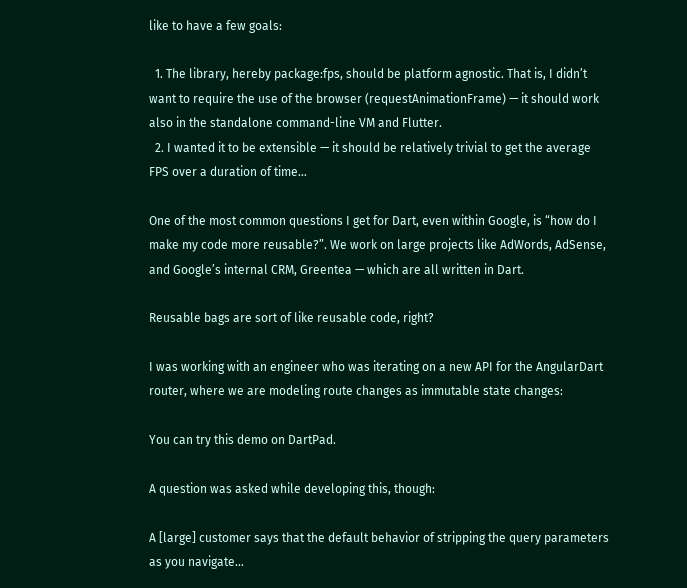like to have a few goals:

  1. The library, hereby package:fps, should be platform agnostic. That is, I didn’t want to require the use of the browser (requestAnimationFrame) — it should work also in the standalone command-line VM and Flutter.
  2. I wanted it to be extensible — it should be relatively trivial to get the average FPS over a duration of time…

One of the most common questions I get for Dart, even within Google, is “how do I make my code more reusable?”. We work on large projects like AdWords, AdSense, and Google’s internal CRM, Greentea — which are all written in Dart.

Reusable bags are sort of like reusable code, right?

I was working with an engineer who was iterating on a new API for the AngularDart router, where we are modeling route changes as immutable state changes:

You can try this demo on DartPad.

A question was asked while developing this, though:

A [large] customer says that the default behavior of stripping the query parameters as you navigate…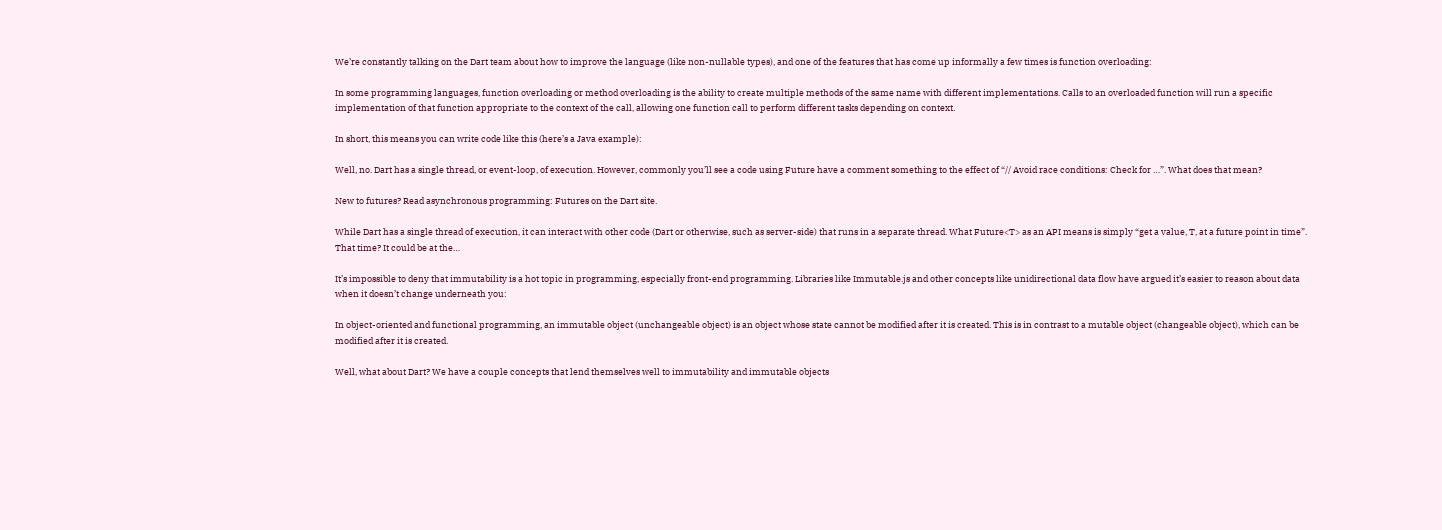We’re constantly talking on the Dart team about how to improve the language (like non-nullable types), and one of the features that has come up informally a few times is function overloading:

In some programming languages, function overloading or method overloading is the ability to create multiple methods of the same name with different implementations. Calls to an overloaded function will run a specific implementation of that function appropriate to the context of the call, allowing one function call to perform different tasks depending on context.

In short, this means you can write code like this (here’s a Java example):

Well, no. Dart has a single thread, or event-loop, of execution. However, commonly you’ll see a code using Future have a comment something to the effect of “// Avoid race conditions: Check for …”. What does that mean?

New to futures? Read asynchronous programming: Futures on the Dart site.

While Dart has a single thread of execution, it can interact with other code (Dart or otherwise, such as server-side) that runs in a separate thread. What Future<T> as an API means is simply “get a value, T, at a future point in time”. That time? It could be at the…

It’s impossible to deny that immutability is a hot topic in programming, especially front-end programming. Libraries like Immutable.js and other concepts like unidirectional data flow have argued it’s easier to reason about data when it doesn’t change underneath you:

In object-oriented and functional programming, an immutable object (unchangeable object) is an object whose state cannot be modified after it is created. This is in contrast to a mutable object (changeable object), which can be modified after it is created.

Well, what about Dart? We have a couple concepts that lend themselves well to immutability and immutable objects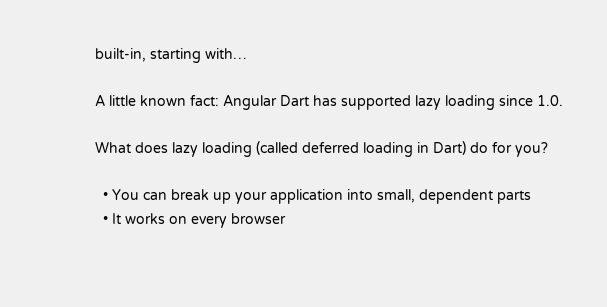built-in, starting with…

A little known fact: Angular Dart has supported lazy loading since 1.0.

What does lazy loading (called deferred loading in Dart) do for you?

  • You can break up your application into small, dependent parts
  • It works on every browser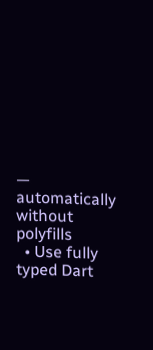— automatically without polyfills
  • Use fully typed Dart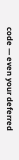code — even your deferred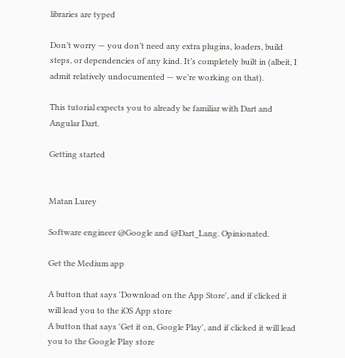libraries are typed

Don’t worry — you don’t need any extra plugins, loaders, build steps, or dependencies of any kind. It’s completely built in (albeit, I admit relatively undocumented — we’re working on that).

This tutorial expects you to already be familiar with Dart and Angular Dart.

Getting started


Matan Lurey

Software engineer @Google and @Dart_Lang. Opinionated.

Get the Medium app

A button that says 'Download on the App Store', and if clicked it will lead you to the iOS App store
A button that says 'Get it on, Google Play', and if clicked it will lead you to the Google Play store